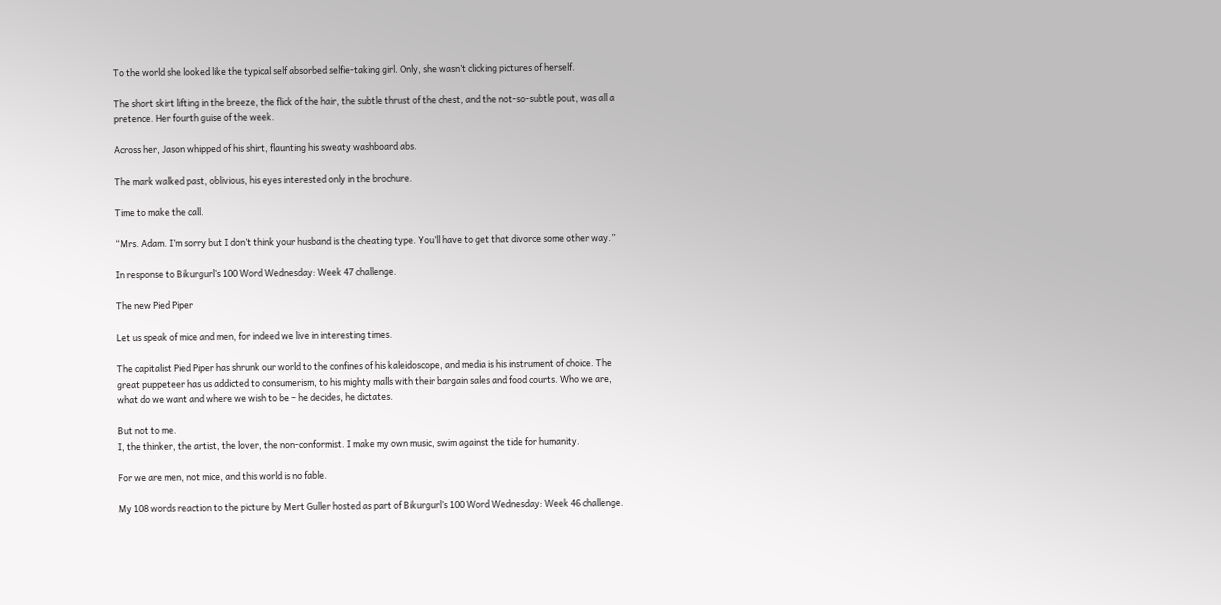To the world she looked like the typical self absorbed selfie-taking girl. Only, she wasn’t clicking pictures of herself.

The short skirt lifting in the breeze, the flick of the hair, the subtle thrust of the chest, and the not-so-subtle pout, was all a pretence. Her fourth guise of the week.

Across her, Jason whipped of his shirt, flaunting his sweaty washboard abs.

The mark walked past, oblivious, his eyes interested only in the brochure.

Time to make the call.

“Mrs. Adam. I’m sorry but I don’t think your husband is the cheating type. You’ll have to get that divorce some other way.”

In response to Bikurgurl’s 100 Word Wednesday: Week 47 challenge.

The new Pied Piper

Let us speak of mice and men, for indeed we live in interesting times.

The capitalist Pied Piper has shrunk our world to the confines of his kaleidoscope, and media is his instrument of choice. The great puppeteer has us addicted to consumerism, to his mighty malls with their bargain sales and food courts. Who we are, what do we want and where we wish to be – he decides, he dictates.

But not to me.
I, the thinker, the artist, the lover, the non-conformist. I make my own music, swim against the tide for humanity.

For we are men, not mice, and this world is no fable.

My 108 words reaction to the picture by Mert Guller hosted as part of Bikurgurl’s 100 Word Wednesday: Week 46 challenge.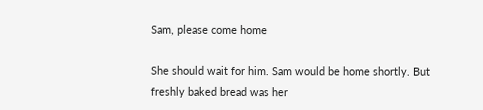Sam, please come home

She should wait for him. Sam would be home shortly. But freshly baked bread was her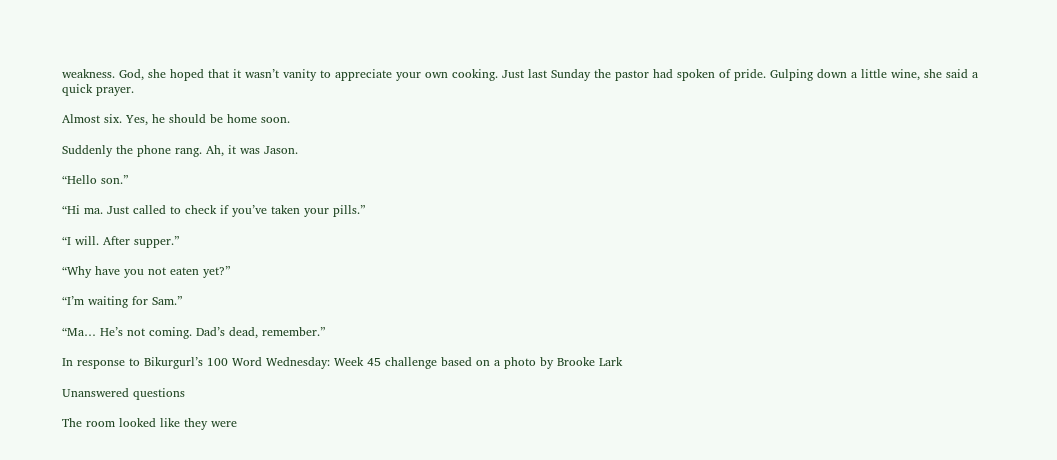weakness. God, she hoped that it wasn’t vanity to appreciate your own cooking. Just last Sunday the pastor had spoken of pride. Gulping down a little wine, she said a quick prayer.

Almost six. Yes, he should be home soon.

Suddenly the phone rang. Ah, it was Jason.

“Hello son.”

“Hi ma. Just called to check if you’ve taken your pills.”

“I will. After supper.”

“Why have you not eaten yet?”

“I’m waiting for Sam.”

“Ma… He’s not coming. Dad’s dead, remember.”

In response to Bikurgurl’s 100 Word Wednesday: Week 45 challenge based on a photo by Brooke Lark

Unanswered questions

The room looked like they were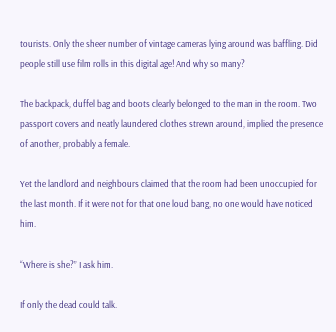tourists. Only the sheer number of vintage cameras lying around was baffling. Did people still use film rolls in this digital age! And why so many?

The backpack, duffel bag and boots clearly belonged to the man in the room. Two passport covers and neatly laundered clothes strewn around, implied the presence of another, probably a female.

Yet the landlord and neighbours claimed that the room had been unoccupied for the last month. If it were not for that one loud bang, no one would have noticed him.

“Where is she?” I ask him.

If only the dead could talk.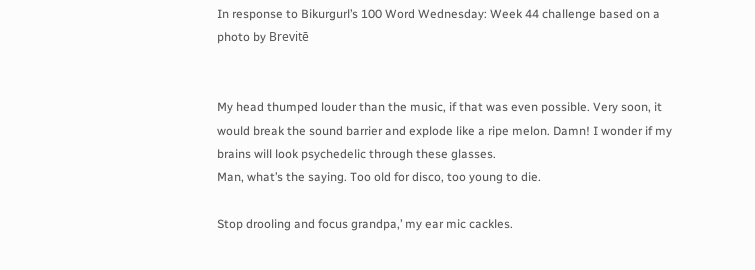In response to Bikurgurl’s 100 Word Wednesday: Week 44 challenge based on a photo by Brevitē


My head thumped louder than the music, if that was even possible. Very soon, it would break the sound barrier and explode like a ripe melon. Damn! I wonder if my brains will look psychedelic through these glasses.
Man, what’s the saying. Too old for disco, too young to die.

Stop drooling and focus grandpa,’ my ear mic cackles.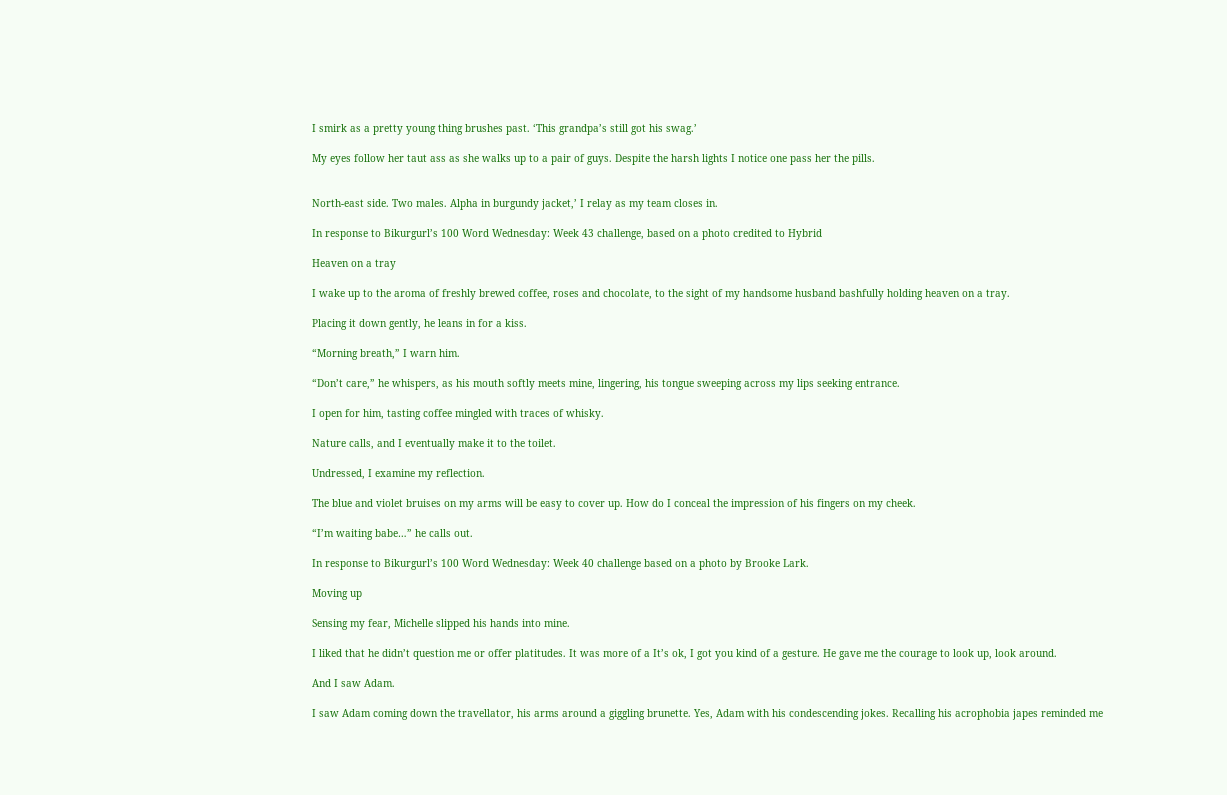I smirk as a pretty young thing brushes past. ‘This grandpa’s still got his swag.’

My eyes follow her taut ass as she walks up to a pair of guys. Despite the harsh lights I notice one pass her the pills.


North-east side. Two males. Alpha in burgundy jacket,’ I relay as my team closes in.

In response to Bikurgurl’s 100 Word Wednesday: Week 43 challenge, based on a photo credited to Hybrid

Heaven on a tray

I wake up to the aroma of freshly brewed coffee, roses and chocolate, to the sight of my handsome husband bashfully holding heaven on a tray.

Placing it down gently, he leans in for a kiss.

“Morning breath,” I warn him.

“Don’t care,” he whispers, as his mouth softly meets mine, lingering, his tongue sweeping across my lips seeking entrance.

I open for him, tasting coffee mingled with traces of whisky.

Nature calls, and I eventually make it to the toilet.

Undressed, I examine my reflection.

The blue and violet bruises on my arms will be easy to cover up. How do I conceal the impression of his fingers on my cheek.

“I’m waiting babe…” he calls out.

In response to Bikurgurl’s 100 Word Wednesday: Week 40 challenge based on a photo by Brooke Lark.

Moving up

Sensing my fear, Michelle slipped his hands into mine.

I liked that he didn’t question me or offer platitudes. It was more of a It’s ok, I got you kind of a gesture. He gave me the courage to look up, look around.

And I saw Adam.

I saw Adam coming down the travellator, his arms around a giggling brunette. Yes, Adam with his condescending jokes. Recalling his acrophobia japes reminded me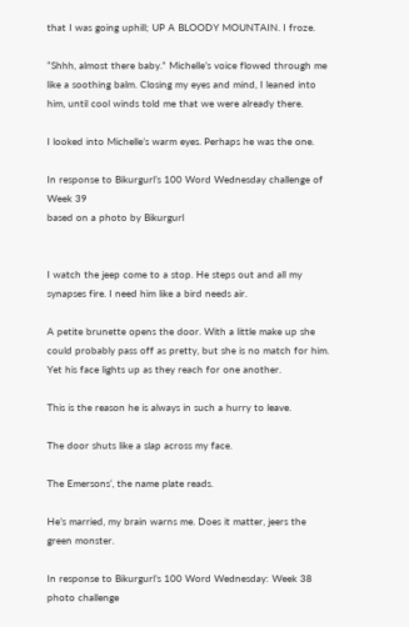that I was going uphill; UP A BLOODY MOUNTAIN. I froze.

“Shhh, almost there baby.” Michelle’s voice flowed through me like a soothing balm. Closing my eyes and mind, I leaned into him, until cool winds told me that we were already there.

I looked into Michelle’s warm eyes. Perhaps he was the one.

In response to Bikurgurl’s 100 Word Wednesday challenge of Week 39
based on a photo by Bikurgurl


I watch the jeep come to a stop. He steps out and all my synapses fire. I need him like a bird needs air.

A petite brunette opens the door. With a little make up she could probably pass off as pretty, but she is no match for him. Yet his face lights up as they reach for one another.

This is the reason he is always in such a hurry to leave.

The door shuts like a slap across my face.

The Emersons‘, the name plate reads.

He’s married, my brain warns me. Does it matter, jeers the green monster.

In response to Bikurgurl’s 100 Word Wednesday: Week 38 photo challenge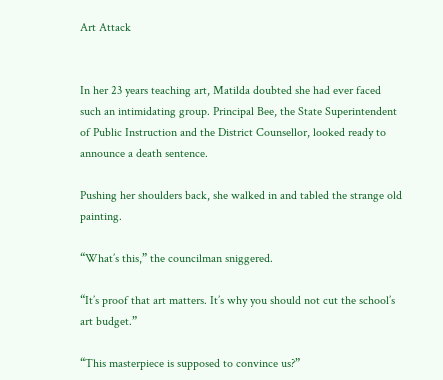Art Attack


In her 23 years teaching art, Matilda doubted she had ever faced such an intimidating group. Principal Bee, the State Superintendent of Public Instruction and the District Counsellor, looked ready to announce a death sentence.

Pushing her shoulders back, she walked in and tabled the strange old painting.

“What’s this,” the councilman sniggered.

“It’s proof that art matters. It’s why you should not cut the school’s art budget.”

“This masterpiece is supposed to convince us?”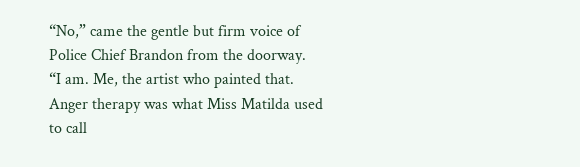“No,” came the gentle but firm voice of Police Chief Brandon from the doorway.
“I am. Me, the artist who painted that. Anger therapy was what Miss Matilda used to call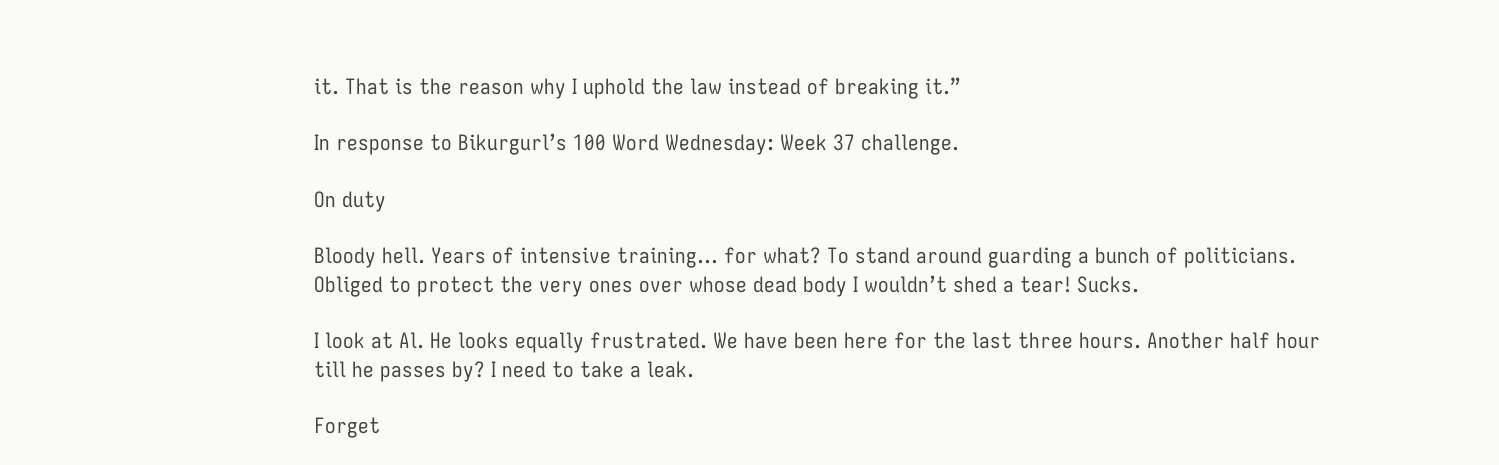it. That is the reason why I uphold the law instead of breaking it.”

In response to Bikurgurl’s 100 Word Wednesday: Week 37 challenge.

On duty

Bloody hell. Years of intensive training… for what? To stand around guarding a bunch of politicians. Obliged to protect the very ones over whose dead body I wouldn’t shed a tear! Sucks.

I look at Al. He looks equally frustrated. We have been here for the last three hours. Another half hour till he passes by? I need to take a leak.

Forget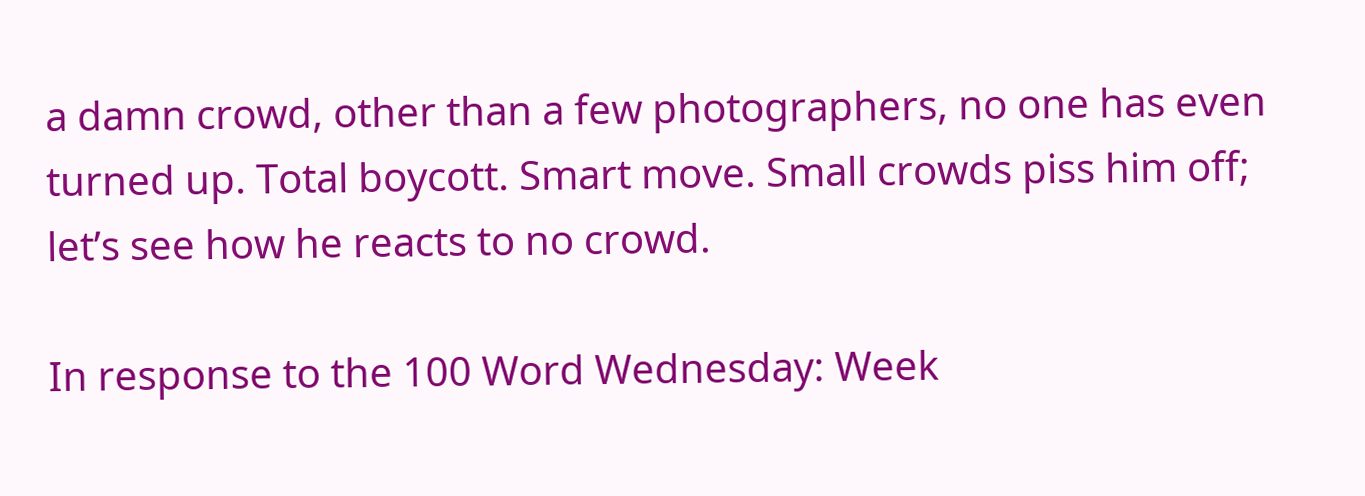a damn crowd, other than a few photographers, no one has even turned up. Total boycott. Smart move. Small crowds piss him off; let’s see how he reacts to no crowd.

In response to the 100 Word Wednesday: Week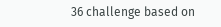36 challenge based on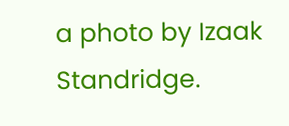a photo by Izaak Standridge.